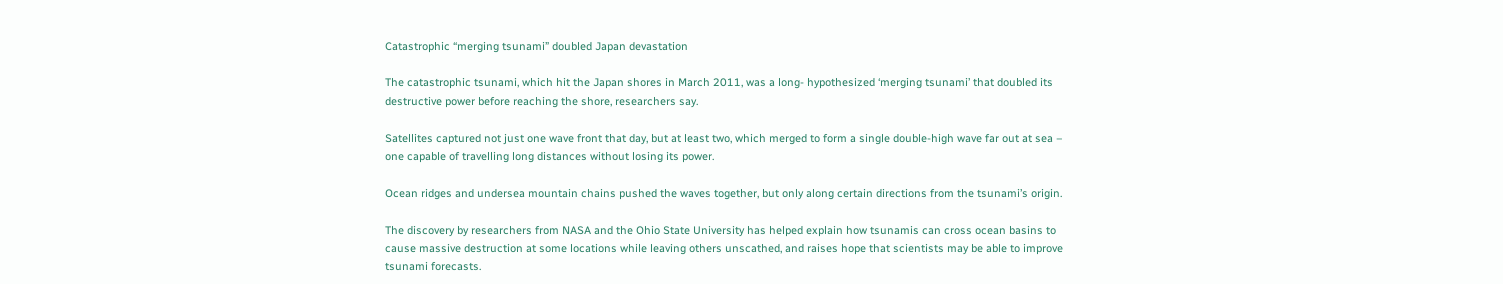Catastrophic “merging tsunami” doubled Japan devastation

The catastrophic tsunami, which hit the Japan shores in March 2011, was a long- hypothesized ‘merging tsunami’ that doubled its destructive power before reaching the shore, researchers say.

Satellites captured not just one wave front that day, but at least two, which merged to form a single double-high wave far out at sea – one capable of travelling long distances without losing its power.

Ocean ridges and undersea mountain chains pushed the waves together, but only along certain directions from the tsunami’s origin.

The discovery by researchers from NASA and the Ohio State University has helped explain how tsunamis can cross ocean basins to cause massive destruction at some locations while leaving others unscathed, and raises hope that scientists may be able to improve tsunami forecasts.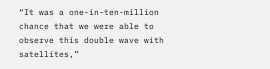“It was a one-in-ten-million chance that we were able to observe this double wave with satellites,”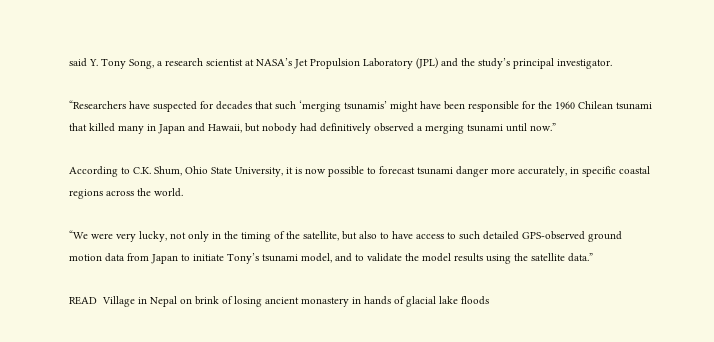said Y. Tony Song, a research scientist at NASA’s Jet Propulsion Laboratory (JPL) and the study’s principal investigator.

“Researchers have suspected for decades that such ‘merging tsunamis’ might have been responsible for the 1960 Chilean tsunami that killed many in Japan and Hawaii, but nobody had definitively observed a merging tsunami until now.”

According to C.K. Shum, Ohio State University, it is now possible to forecast tsunami danger more accurately, in specific coastal regions across the world.

“We were very lucky, not only in the timing of the satellite, but also to have access to such detailed GPS-observed ground motion data from Japan to initiate Tony’s tsunami model, and to validate the model results using the satellite data.”

READ  Village in Nepal on brink of losing ancient monastery in hands of glacial lake floods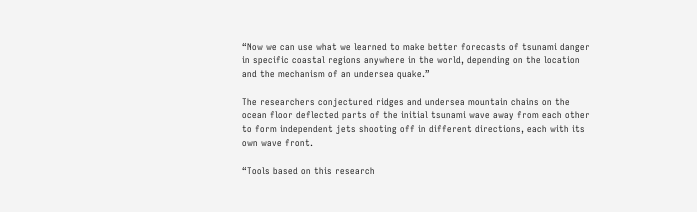“Now we can use what we learned to make better forecasts of tsunami danger in specific coastal regions anywhere in the world, depending on the location and the mechanism of an undersea quake.”

The researchers conjectured ridges and undersea mountain chains on the ocean floor deflected parts of the initial tsunami wave away from each other to form independent jets shooting off in different directions, each with its own wave front.

“Tools based on this research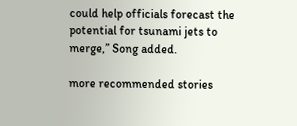could help officials forecast the potential for tsunami jets to merge,” Song added.

more recommended stories